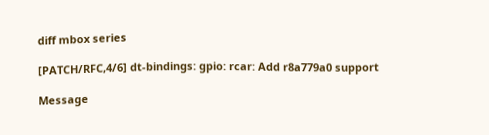diff mbox series

[PATCH/RFC,4/6] dt-bindings: gpio: rcar: Add r8a779a0 support

Message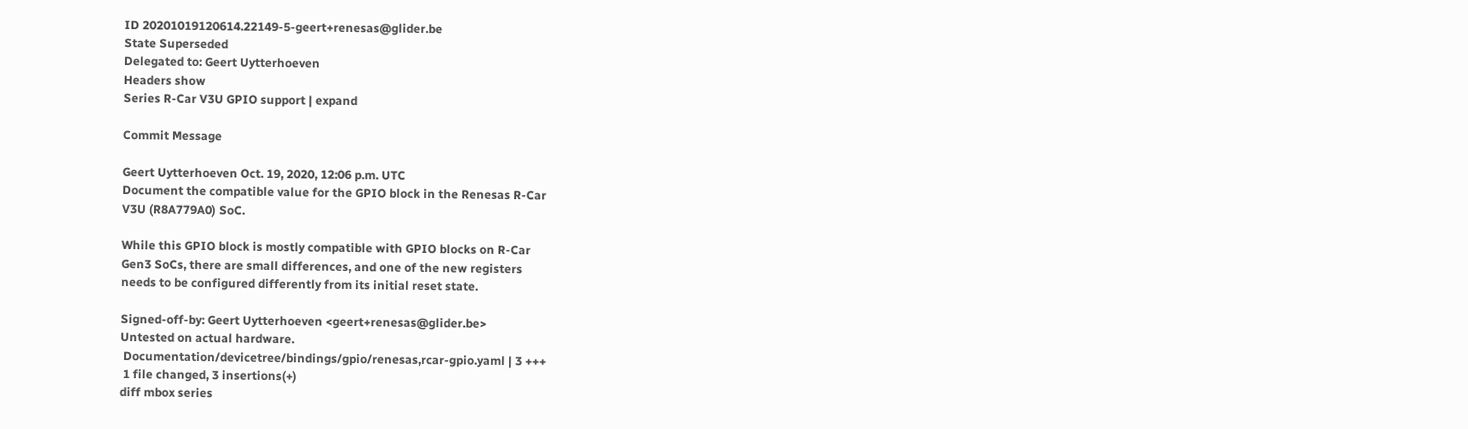ID 20201019120614.22149-5-geert+renesas@glider.be
State Superseded
Delegated to: Geert Uytterhoeven
Headers show
Series R-Car V3U GPIO support | expand

Commit Message

Geert Uytterhoeven Oct. 19, 2020, 12:06 p.m. UTC
Document the compatible value for the GPIO block in the Renesas R-Car
V3U (R8A779A0) SoC.

While this GPIO block is mostly compatible with GPIO blocks on R-Car
Gen3 SoCs, there are small differences, and one of the new registers
needs to be configured differently from its initial reset state.

Signed-off-by: Geert Uytterhoeven <geert+renesas@glider.be>
Untested on actual hardware.
 Documentation/devicetree/bindings/gpio/renesas,rcar-gpio.yaml | 3 +++
 1 file changed, 3 insertions(+)
diff mbox series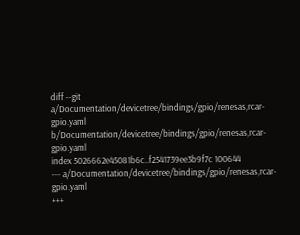diff --git a/Documentation/devicetree/bindings/gpio/renesas,rcar-gpio.yaml b/Documentation/devicetree/bindings/gpio/renesas,rcar-gpio.yaml
index 5026662e45081b6c..f2541739ee3b9f7c 100644
--- a/Documentation/devicetree/bindings/gpio/renesas,rcar-gpio.yaml
+++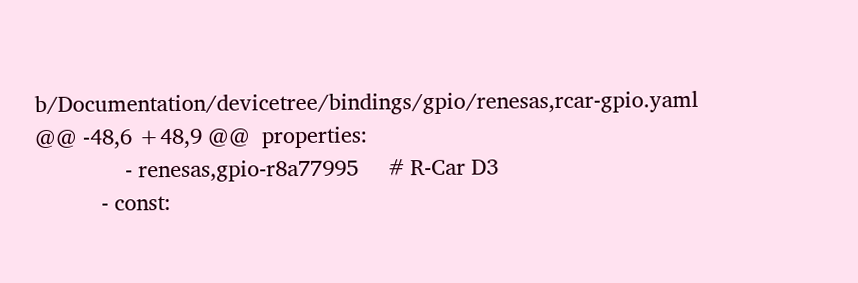b/Documentation/devicetree/bindings/gpio/renesas,rcar-gpio.yaml
@@ -48,6 +48,9 @@  properties:
               - renesas,gpio-r8a77995     # R-Car D3
           - const: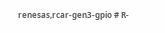renesas,rcar-gen3-gpio # R-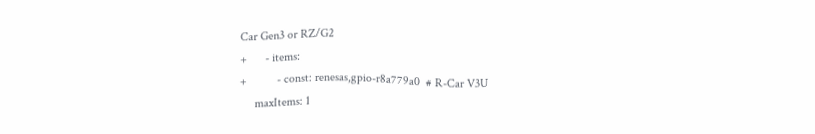Car Gen3 or RZ/G2
+      - items:
+          - const: renesas,gpio-r8a779a0  # R-Car V3U
     maxItems: 1